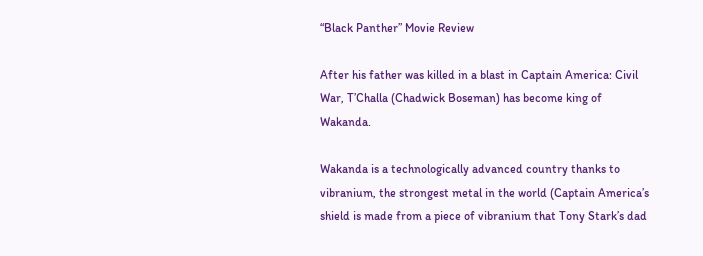“Black Panther” Movie Review

After his father was killed in a blast in Captain America: Civil War, T’Challa (Chadwick Boseman) has become king of Wakanda.

Wakanda is a technologically advanced country thanks to vibranium, the strongest metal in the world (Captain America’s shield is made from a piece of vibranium that Tony Stark’s dad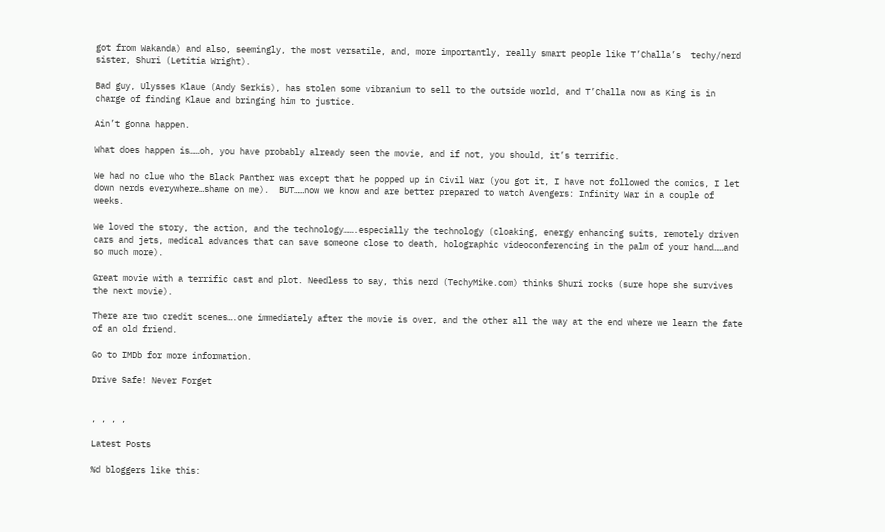got from Wakanda) and also, seemingly, the most versatile, and, more importantly, really smart people like T’Challa’s  techy/nerd sister, Shuri (Letitia Wright).

Bad guy, Ulysses Klaue (Andy Serkis), has stolen some vibranium to sell to the outside world, and T’Challa now as King is in charge of finding Klaue and bringing him to justice.

Ain’t gonna happen.

What does happen is……oh, you have probably already seen the movie, and if not, you should, it’s terrific.

We had no clue who the Black Panther was except that he popped up in Civil War (you got it, I have not followed the comics, I let down nerds everywhere…shame on me).  BUT……now we know and are better prepared to watch Avengers: Infinity War in a couple of weeks.

We loved the story, the action, and the technology…….especially the technology (cloaking, energy enhancing suits, remotely driven cars and jets, medical advances that can save someone close to death, holographic videoconferencing in the palm of your hand……and so much more).

Great movie with a terrific cast and plot. Needless to say, this nerd (TechyMike.com) thinks Shuri rocks (sure hope she survives the next movie).

There are two credit scenes….one immediately after the movie is over, and the other all the way at the end where we learn the fate of an old friend.

Go to IMDb for more information.

Drive Safe! Never Forget


, , , ,

Latest Posts

%d bloggers like this: